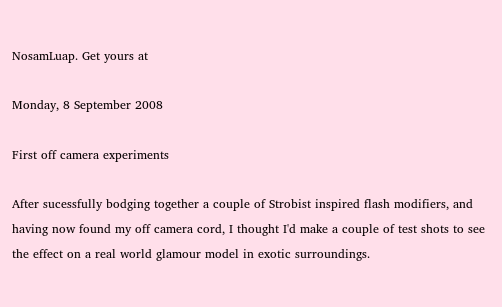NosamLuap. Get yours at

Monday, 8 September 2008

First off camera experiments

After sucessfully bodging together a couple of Strobist inspired flash modifiers, and having now found my off camera cord, I thought I'd make a couple of test shots to see the effect on a real world glamour model in exotic surroundings.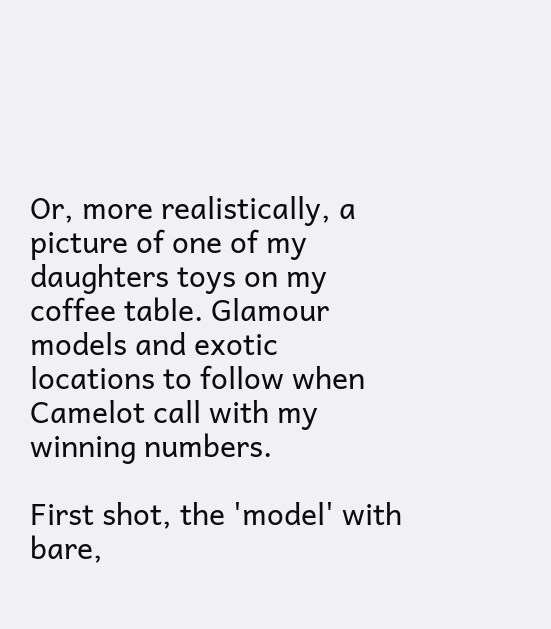Or, more realistically, a picture of one of my daughters toys on my coffee table. Glamour models and exotic locations to follow when Camelot call with my winning numbers.

First shot, the 'model' with bare,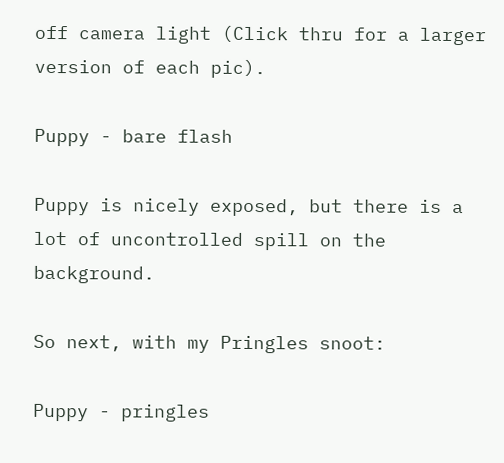off camera light (Click thru for a larger version of each pic).

Puppy - bare flash

Puppy is nicely exposed, but there is a lot of uncontrolled spill on the background.

So next, with my Pringles snoot:

Puppy - pringles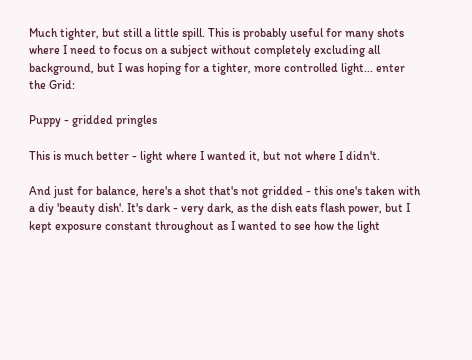Much tighter, but still a little spill. This is probably useful for many shots where I need to focus on a subject without completely excluding all background, but I was hoping for a tighter, more controlled light... enter the Grid:

Puppy - gridded pringles

This is much better - light where I wanted it, but not where I didn't.

And just for balance, here's a shot that's not gridded - this one's taken with a diy 'beauty dish'. It's dark - very dark, as the dish eats flash power, but I kept exposure constant throughout as I wanted to see how the light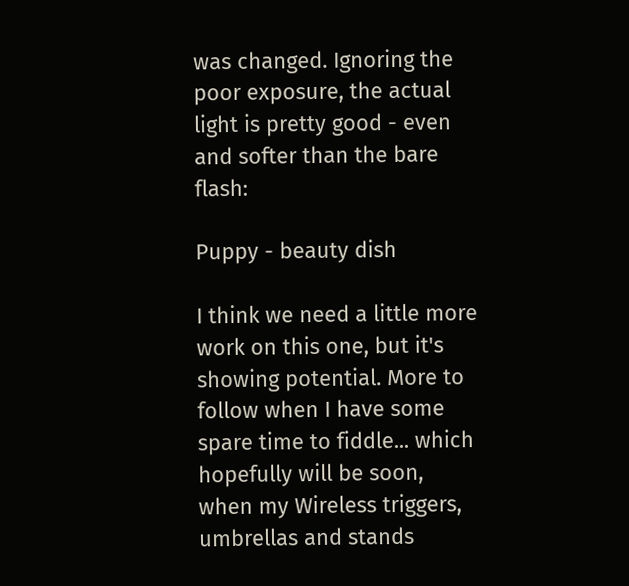was changed. Ignoring the poor exposure, the actual light is pretty good - even and softer than the bare flash:

Puppy - beauty dish

I think we need a little more work on this one, but it's showing potential. More to follow when I have some spare time to fiddle... which hopefully will be soon, when my Wireless triggers, umbrellas and stands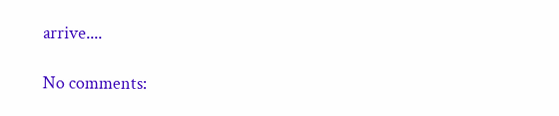arrive....

No comments: